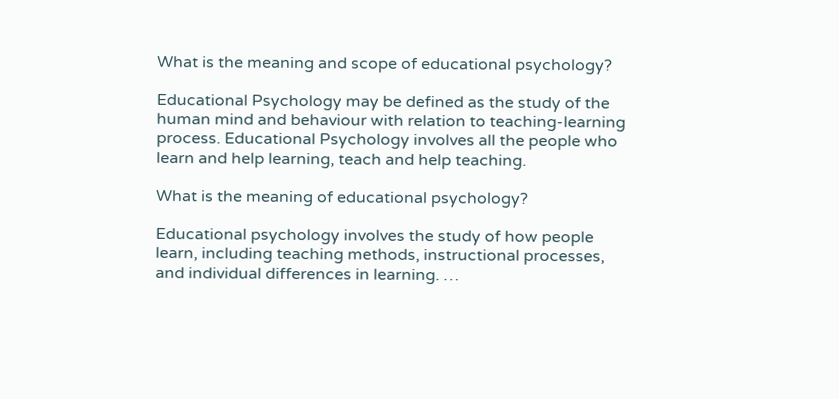What is the meaning and scope of educational psychology?

Educational Psychology may be defined as the study of the human mind and behaviour with relation to teaching-learning process. Educational Psychology involves all the people who learn and help learning, teach and help teaching.

What is the meaning of educational psychology?

Educational psychology involves the study of how people learn, including teaching methods, instructional processes, and individual differences in learning. …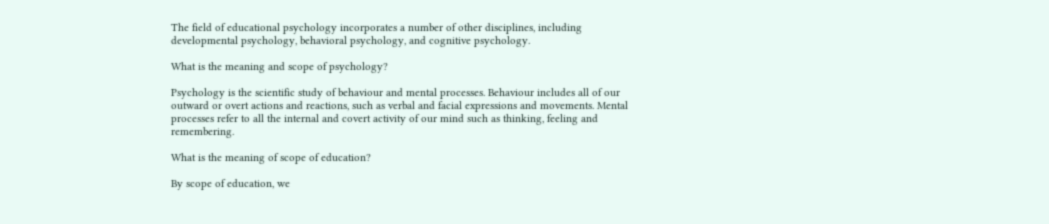The field of educational psychology incorporates a number of other disciplines, including developmental psychology, behavioral psychology, and cognitive psychology.

What is the meaning and scope of psychology?

Psychology is the scientific study of behaviour and mental processes. Behaviour includes all of our outward or overt actions and reactions, such as verbal and facial expressions and movements. Mental processes refer to all the internal and covert activity of our mind such as thinking, feeling and remembering.

What is the meaning of scope of education?

By scope of education, we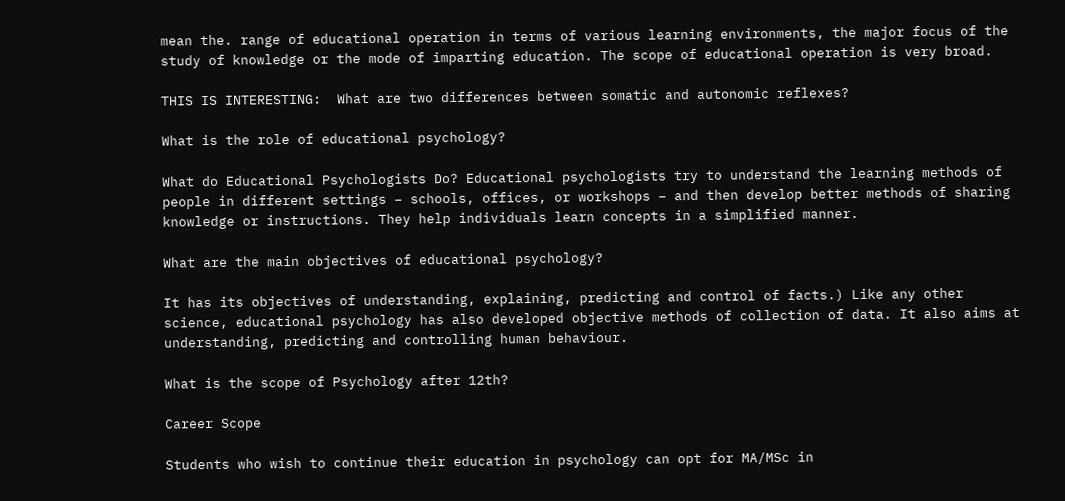mean the. range of educational operation in terms of various learning environments, the major focus of the study of knowledge or the mode of imparting education. The scope of educational operation is very broad.

THIS IS INTERESTING:  What are two differences between somatic and autonomic reflexes?

What is the role of educational psychology?

What do Educational Psychologists Do? Educational psychologists try to understand the learning methods of people in different settings – schools, offices, or workshops – and then develop better methods of sharing knowledge or instructions. They help individuals learn concepts in a simplified manner.

What are the main objectives of educational psychology?

It has its objectives of understanding, explaining, predicting and control of facts.) Like any other science, educational psychology has also developed objective methods of collection of data. It also aims at understanding, predicting and controlling human behaviour.

What is the scope of Psychology after 12th?

Career Scope

Students who wish to continue their education in psychology can opt for MA/MSc in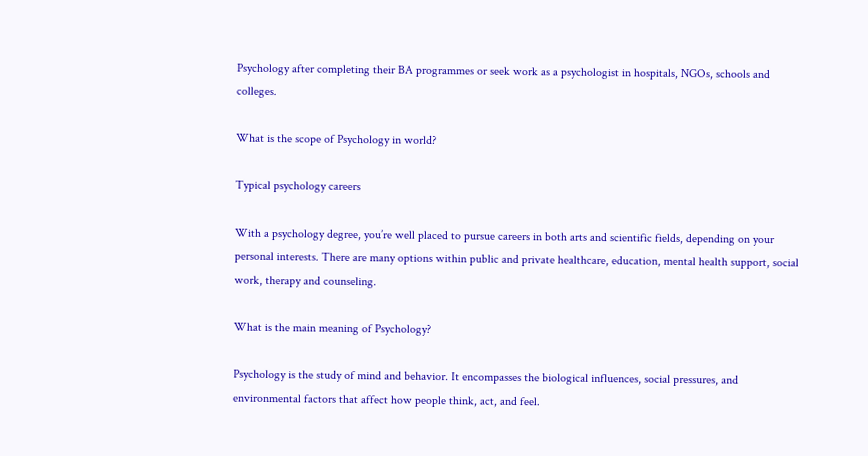Psychology after completing their BA programmes or seek work as a psychologist in hospitals, NGOs, schools and colleges.

What is the scope of Psychology in world?

Typical psychology careers

With a psychology degree, you’re well placed to pursue careers in both arts and scientific fields, depending on your personal interests. There are many options within public and private healthcare, education, mental health support, social work, therapy and counseling.

What is the main meaning of Psychology?

Psychology is the study of mind and behavior. It encompasses the biological influences, social pressures, and environmental factors that affect how people think, act, and feel.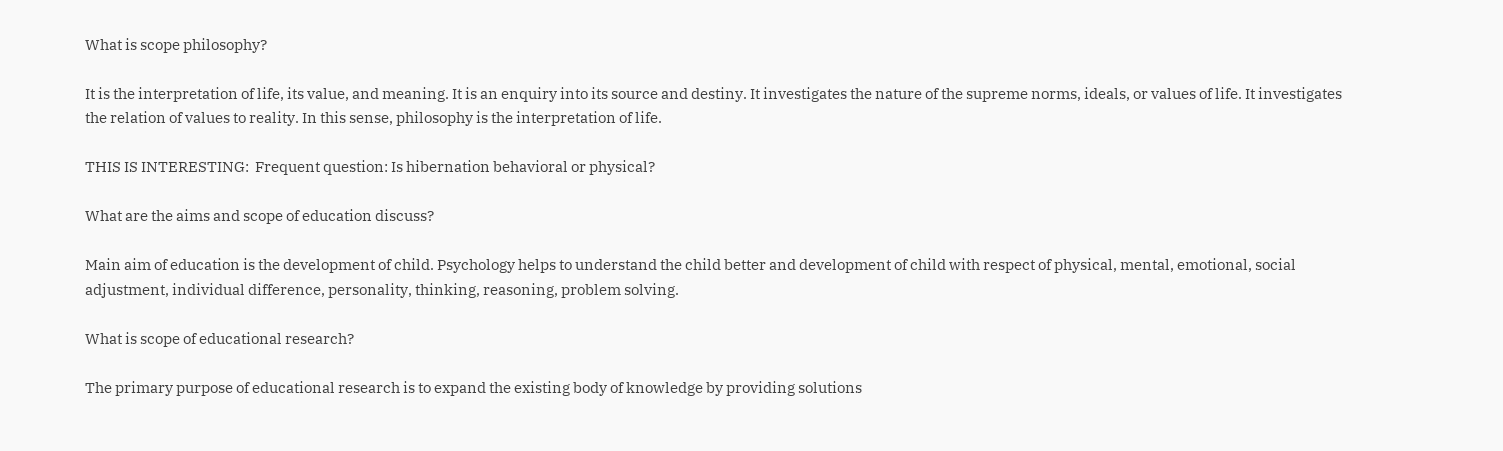What is scope philosophy?

It is the interpretation of life, its value, and meaning. It is an enquiry into its source and destiny. It investigates the nature of the supreme norms, ideals, or values of life. It investigates the relation of values to reality. In this sense, philosophy is the interpretation of life.

THIS IS INTERESTING:  Frequent question: Is hibernation behavioral or physical?

What are the aims and scope of education discuss?

Main aim of education is the development of child. Psychology helps to understand the child better and development of child with respect of physical, mental, emotional, social adjustment, individual difference, personality, thinking, reasoning, problem solving.

What is scope of educational research?

The primary purpose of educational research is to expand the existing body of knowledge by providing solutions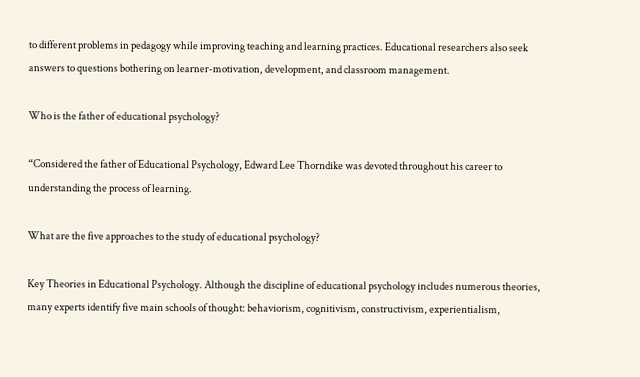to different problems in pedagogy while improving teaching and learning practices. Educational researchers also seek answers to questions bothering on learner-motivation, development, and classroom management.

Who is the father of educational psychology?

“Considered the father of Educational Psychology, Edward Lee Thorndike was devoted throughout his career to understanding the process of learning.

What are the five approaches to the study of educational psychology?

Key Theories in Educational Psychology. Although the discipline of educational psychology includes numerous theories, many experts identify five main schools of thought: behaviorism, cognitivism, constructivism, experientialism,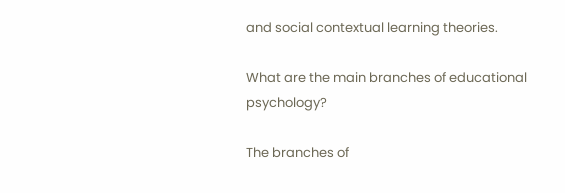and social contextual learning theories.

What are the main branches of educational psychology?

The branches of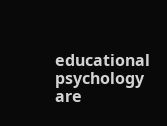educational psychology are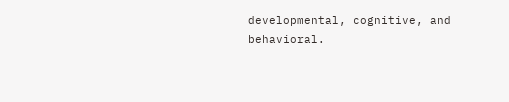developmental, cognitive, and behavioral.